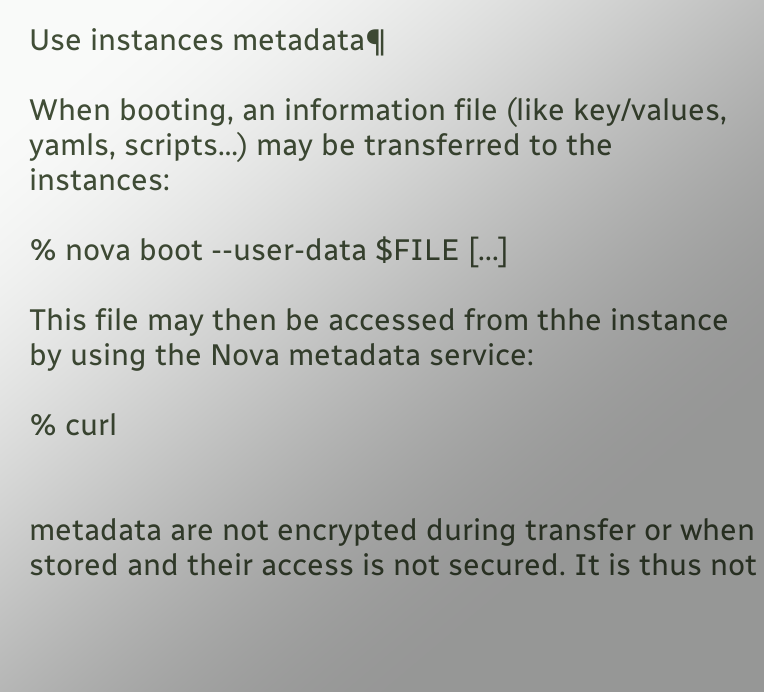Use instances metadata¶

When booting, an information file (like key/values, yamls, scripts…) may be transferred to the instances:

% nova boot --user-data $FILE [...]

This file may then be accessed from thhe instance by using the Nova metadata service:

% curl


metadata are not encrypted during transfer or when stored and their access is not secured. It is thus not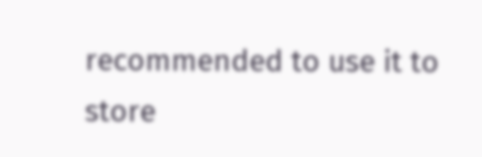recommended to use it to store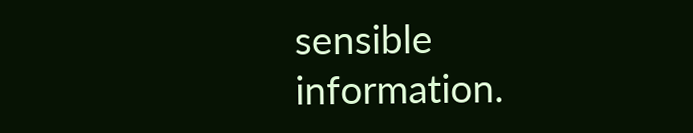sensible information.